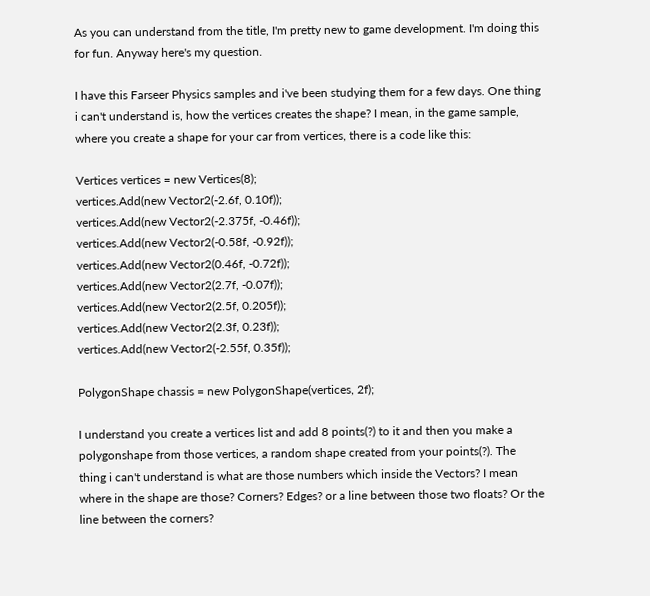As you can understand from the title, I'm pretty new to game development. I'm doing this for fun. Anyway here's my question.

I have this Farseer Physics samples and i've been studying them for a few days. One thing i can't understand is, how the vertices creates the shape? I mean, in the game sample, where you create a shape for your car from vertices, there is a code like this:

Vertices vertices = new Vertices(8);
vertices.Add(new Vector2(-2.6f, 0.10f));
vertices.Add(new Vector2(-2.375f, -0.46f));
vertices.Add(new Vector2(-0.58f, -0.92f));
vertices.Add(new Vector2(0.46f, -0.72f));
vertices.Add(new Vector2(2.7f, -0.07f));
vertices.Add(new Vector2(2.5f, 0.205f));
vertices.Add(new Vector2(2.3f, 0.23f));
vertices.Add(new Vector2(-2.55f, 0.35f));

PolygonShape chassis = new PolygonShape(vertices, 2f);

I understand you create a vertices list and add 8 points(?) to it and then you make a polygonshape from those vertices, a random shape created from your points(?). The thing i can't understand is what are those numbers which inside the Vectors? I mean where in the shape are those? Corners? Edges? or a line between those two floats? Or the line between the corners?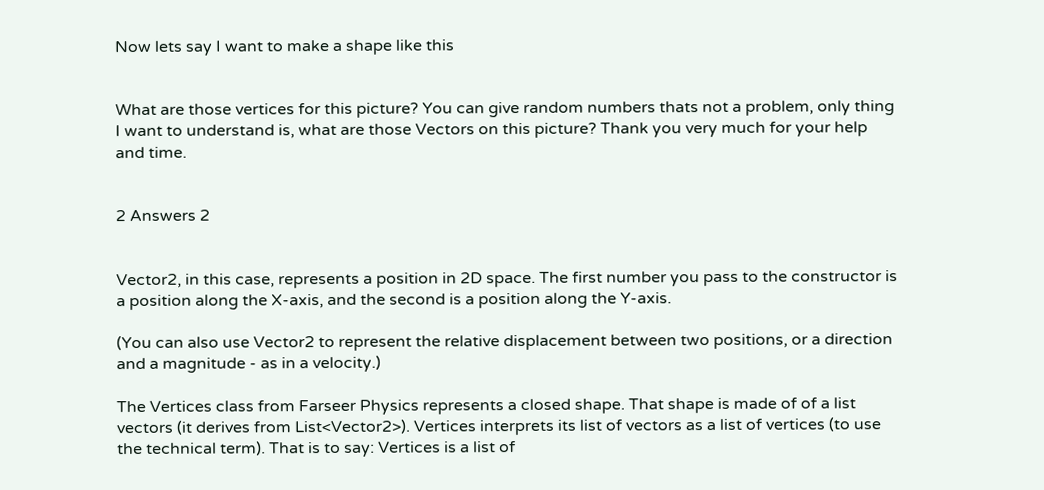Now lets say I want to make a shape like this


What are those vertices for this picture? You can give random numbers thats not a problem, only thing I want to understand is, what are those Vectors on this picture? Thank you very much for your help and time.


2 Answers 2


Vector2, in this case, represents a position in 2D space. The first number you pass to the constructor is a position along the X-axis, and the second is a position along the Y-axis.

(You can also use Vector2 to represent the relative displacement between two positions, or a direction and a magnitude - as in a velocity.)

The Vertices class from Farseer Physics represents a closed shape. That shape is made of of a list vectors (it derives from List<Vector2>). Vertices interprets its list of vectors as a list of vertices (to use the technical term). That is to say: Vertices is a list of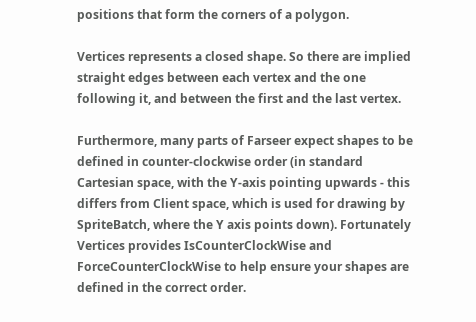positions that form the corners of a polygon.

Vertices represents a closed shape. So there are implied straight edges between each vertex and the one following it, and between the first and the last vertex.

Furthermore, many parts of Farseer expect shapes to be defined in counter-clockwise order (in standard Cartesian space, with the Y-axis pointing upwards - this differs from Client space, which is used for drawing by SpriteBatch, where the Y axis points down). Fortunately Vertices provides IsCounterClockWise and ForceCounterClockWise to help ensure your shapes are defined in the correct order.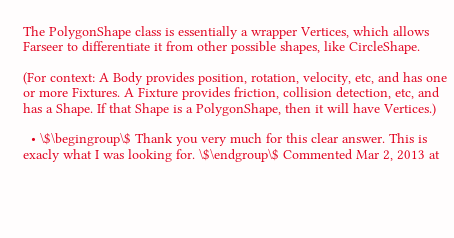The PolygonShape class is essentially a wrapper Vertices, which allows Farseer to differentiate it from other possible shapes, like CircleShape.

(For context: A Body provides position, rotation, velocity, etc, and has one or more Fixtures. A Fixture provides friction, collision detection, etc, and has a Shape. If that Shape is a PolygonShape, then it will have Vertices.)

  • \$\begingroup\$ Thank you very much for this clear answer. This is exacly what I was looking for. \$\endgroup\$ Commented Mar 2, 2013 at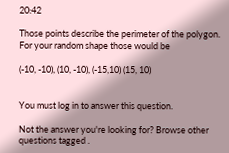20:42

Those points describe the perimeter of the polygon. For your random shape those would be

(-10, -10), (10, -10), (-15,10) (15, 10)


You must log in to answer this question.

Not the answer you're looking for? Browse other questions tagged .